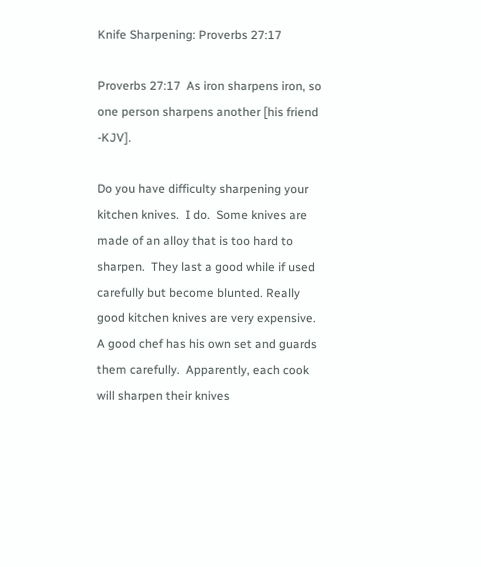Knife Sharpening: Proverbs 27:17

Proverbs 27:17  As iron sharpens iron, so one person sharpens another [his friend -KJV].

Do you have difficulty sharpening your kitchen knives.  I do.  Some knives are made of an alloy that is too hard to sharpen.  They last a good while if used carefully but become blunted. Really good kitchen knives are very expensive.  A good chef has his own set and guards them carefully.  Apparently, each cook will sharpen their knives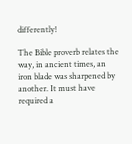differently!

The Bible proverb relates the way, in ancient times, an iron blade was sharpened by another. It must have required a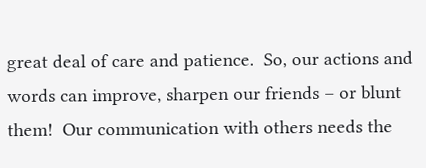great deal of care and patience.  So, our actions and words can improve, sharpen our friends – or blunt them!  Our communication with others needs the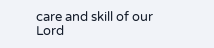care and skill of our Lord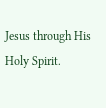Jesus through His Holy Spirit.